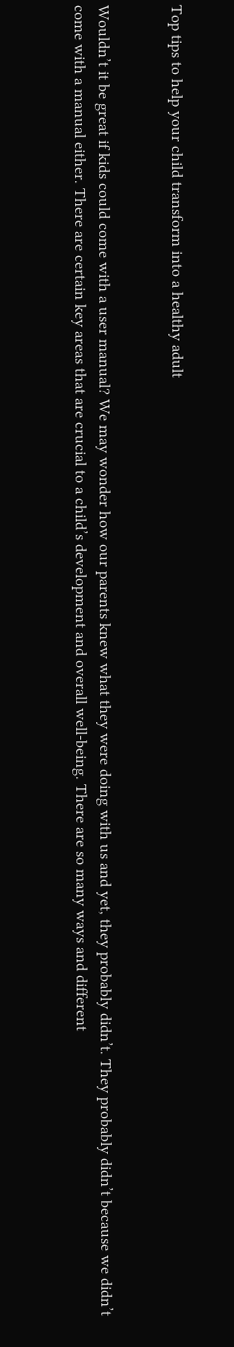Top tips to help your child transform into a healthy adult


Wouldn’t it be great if kids could come with a user manual? We may wonder how our parents knew what they were doing with us and yet, they probably didn’t. They probably didn’t because we didn’t come with a manual either. There are certain key areas that are crucial to a child’s development and overall well-being. There are so many ways and different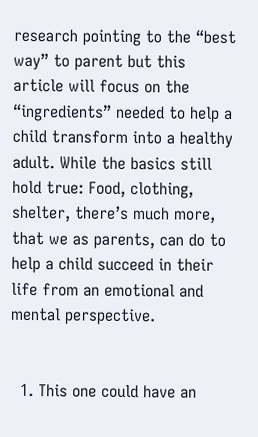research pointing to the “best way” to parent but this article will focus on the “ingredients” needed to help a child transform into a healthy adult. While the basics still hold true: Food, clothing, shelter, there’s much more, that we as parents, can do to help a child succeed in their life from an emotional and mental perspective.


  1. This one could have an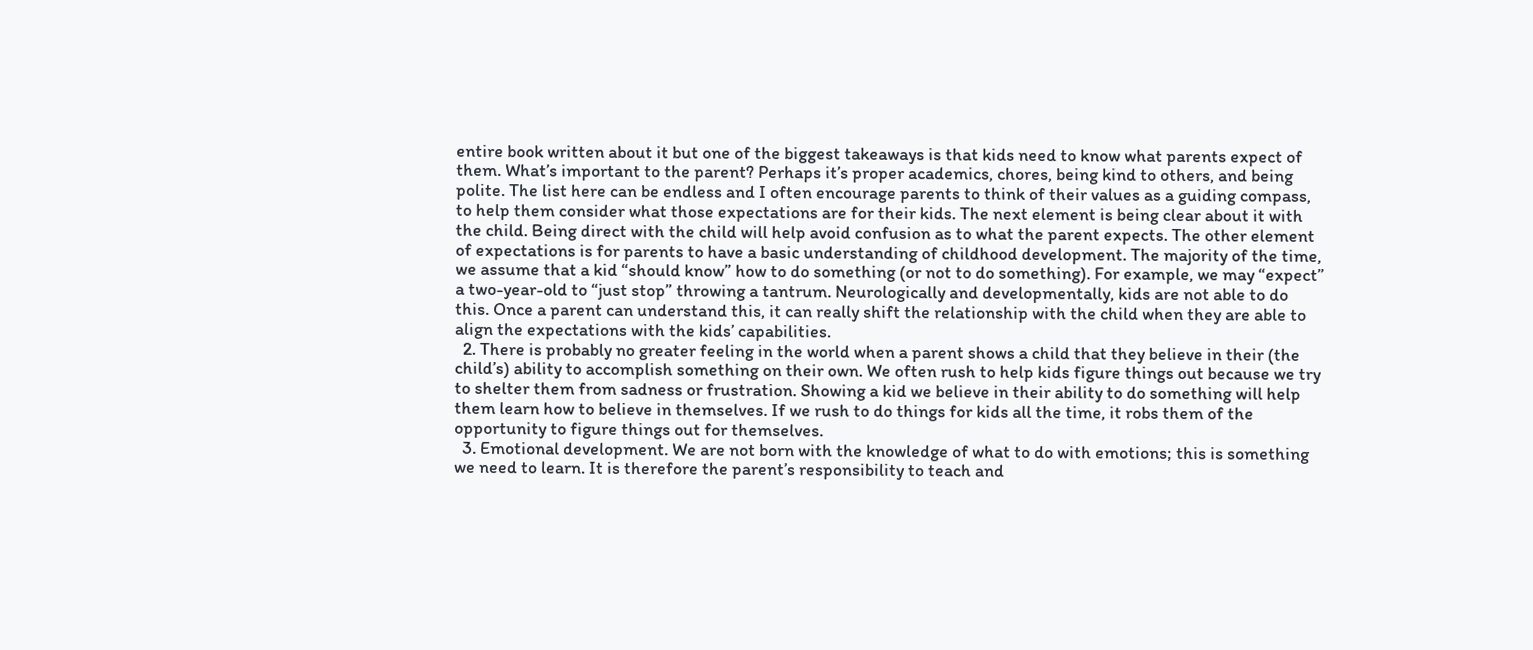entire book written about it but one of the biggest takeaways is that kids need to know what parents expect of them. What’s important to the parent? Perhaps it’s proper academics, chores, being kind to others, and being polite. The list here can be endless and I often encourage parents to think of their values as a guiding compass, to help them consider what those expectations are for their kids. The next element is being clear about it with the child. Being direct with the child will help avoid confusion as to what the parent expects. The other element of expectations is for parents to have a basic understanding of childhood development. The majority of the time, we assume that a kid “should know” how to do something (or not to do something). For example, we may “expect” a two-year-old to “just stop” throwing a tantrum. Neurologically and developmentally, kids are not able to do this. Once a parent can understand this, it can really shift the relationship with the child when they are able to align the expectations with the kids’ capabilities.
  2. There is probably no greater feeling in the world when a parent shows a child that they believe in their (the child’s) ability to accomplish something on their own. We often rush to help kids figure things out because we try to shelter them from sadness or frustration. Showing a kid we believe in their ability to do something will help them learn how to believe in themselves. If we rush to do things for kids all the time, it robs them of the opportunity to figure things out for themselves.
  3. Emotional development. We are not born with the knowledge of what to do with emotions; this is something we need to learn. It is therefore the parent’s responsibility to teach and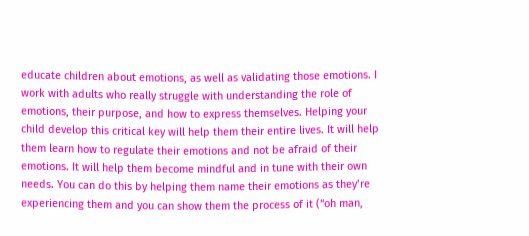educate children about emotions, as well as validating those emotions. I work with adults who really struggle with understanding the role of emotions, their purpose, and how to express themselves. Helping your child develop this critical key will help them their entire lives. It will help them learn how to regulate their emotions and not be afraid of their emotions. It will help them become mindful and in tune with their own needs. You can do this by helping them name their emotions as they’re experiencing them and you can show them the process of it (“oh man,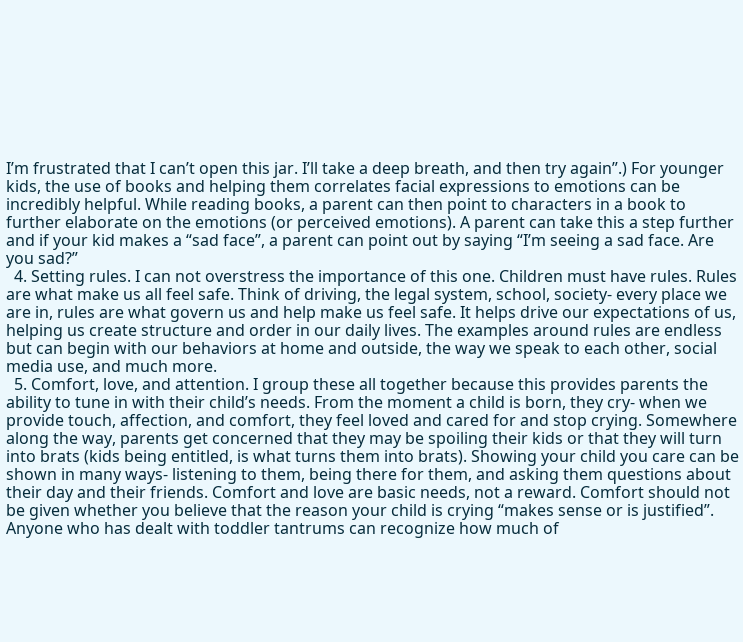I’m frustrated that I can’t open this jar. I’ll take a deep breath, and then try again”.) For younger kids, the use of books and helping them correlates facial expressions to emotions can be incredibly helpful. While reading books, a parent can then point to characters in a book to further elaborate on the emotions (or perceived emotions). A parent can take this a step further and if your kid makes a “sad face”, a parent can point out by saying “I’m seeing a sad face. Are you sad?”
  4. Setting rules. I can not overstress the importance of this one. Children must have rules. Rules are what make us all feel safe. Think of driving, the legal system, school, society- every place we are in, rules are what govern us and help make us feel safe. It helps drive our expectations of us, helping us create structure and order in our daily lives. The examples around rules are endless but can begin with our behaviors at home and outside, the way we speak to each other, social media use, and much more.
  5. Comfort, love, and attention. I group these all together because this provides parents the ability to tune in with their child’s needs. From the moment a child is born, they cry- when we provide touch, affection, and comfort, they feel loved and cared for and stop crying. Somewhere along the way, parents get concerned that they may be spoiling their kids or that they will turn into brats (kids being entitled, is what turns them into brats). Showing your child you care can be shown in many ways- listening to them, being there for them, and asking them questions about their day and their friends. Comfort and love are basic needs, not a reward. Comfort should not be given whether you believe that the reason your child is crying “makes sense or is justified”. Anyone who has dealt with toddler tantrums can recognize how much of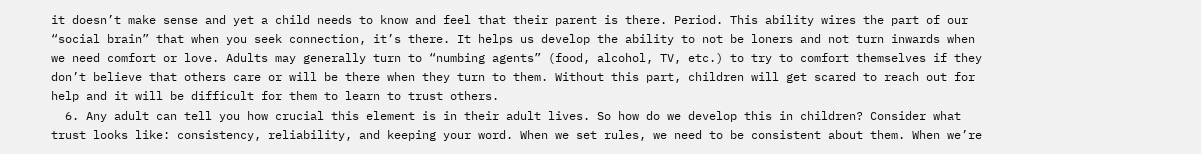it doesn’t make sense and yet a child needs to know and feel that their parent is there. Period. This ability wires the part of our “social brain” that when you seek connection, it’s there. It helps us develop the ability to not be loners and not turn inwards when we need comfort or love. Adults may generally turn to “numbing agents” (food, alcohol, TV, etc.) to try to comfort themselves if they don’t believe that others care or will be there when they turn to them. Without this part, children will get scared to reach out for help and it will be difficult for them to learn to trust others.
  6. Any adult can tell you how crucial this element is in their adult lives. So how do we develop this in children? Consider what trust looks like: consistency, reliability, and keeping your word. When we set rules, we need to be consistent about them. When we’re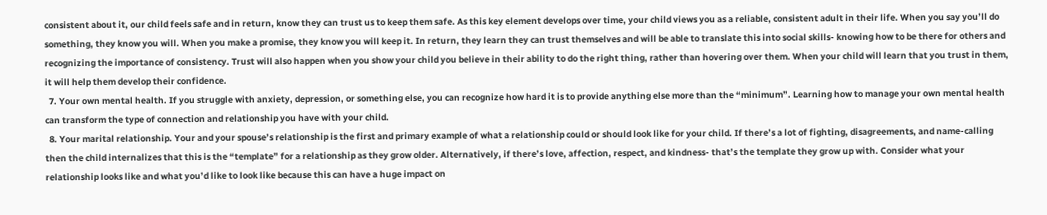consistent about it, our child feels safe and in return, know they can trust us to keep them safe. As this key element develops over time, your child views you as a reliable, consistent adult in their life. When you say you’ll do something, they know you will. When you make a promise, they know you will keep it. In return, they learn they can trust themselves and will be able to translate this into social skills- knowing how to be there for others and recognizing the importance of consistency. Trust will also happen when you show your child you believe in their ability to do the right thing, rather than hovering over them. When your child will learn that you trust in them, it will help them develop their confidence.
  7. Your own mental health. If you struggle with anxiety, depression, or something else, you can recognize how hard it is to provide anything else more than the “minimum”. Learning how to manage your own mental health can transform the type of connection and relationship you have with your child.
  8. Your marital relationship. Your and your spouse’s relationship is the first and primary example of what a relationship could or should look like for your child. If there’s a lot of fighting, disagreements, and name-calling then the child internalizes that this is the “template” for a relationship as they grow older. Alternatively, if there’s love, affection, respect, and kindness- that’s the template they grow up with. Consider what your relationship looks like and what you’d like to look like because this can have a huge impact on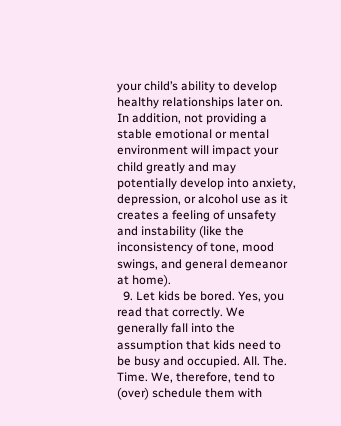your child’s ability to develop healthy relationships later on. In addition, not providing a stable emotional or mental environment will impact your child greatly and may potentially develop into anxiety, depression, or alcohol use as it creates a feeling of unsafety and instability (like the inconsistency of tone, mood swings, and general demeanor at home).
  9. Let kids be bored. Yes, you read that correctly. We generally fall into the assumption that kids need to be busy and occupied. All. The. Time. We, therefore, tend to (over) schedule them with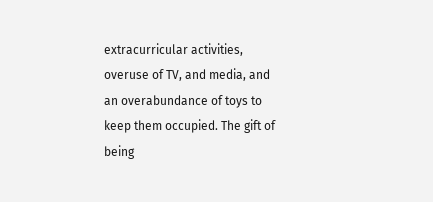extracurricular activities, overuse of TV, and media, and an overabundance of toys to keep them occupied. The gift of being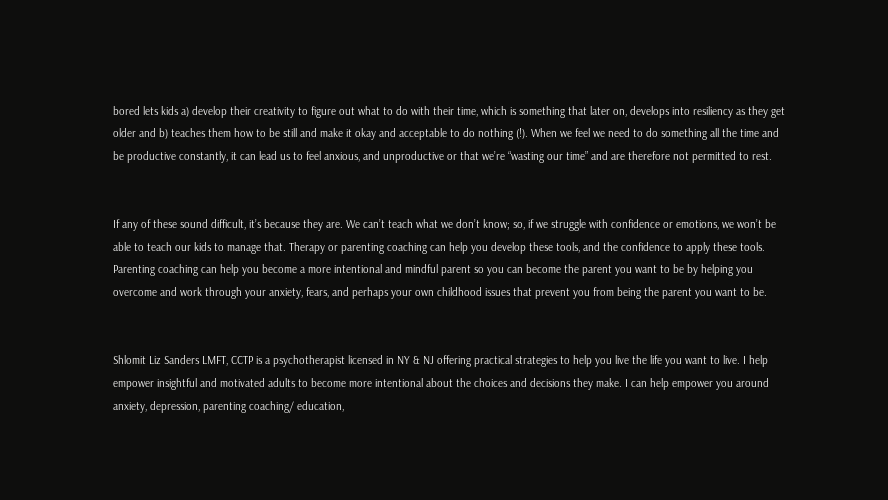bored lets kids a) develop their creativity to figure out what to do with their time, which is something that later on, develops into resiliency as they get older and b) teaches them how to be still and make it okay and acceptable to do nothing (!). When we feel we need to do something all the time and be productive constantly, it can lead us to feel anxious, and unproductive or that we’re “wasting our time” and are therefore not permitted to rest.


If any of these sound difficult, it’s because they are. We can’t teach what we don’t know; so, if we struggle with confidence or emotions, we won’t be able to teach our kids to manage that. Therapy or parenting coaching can help you develop these tools, and the confidence to apply these tools. Parenting coaching can help you become a more intentional and mindful parent so you can become the parent you want to be by helping you overcome and work through your anxiety, fears, and perhaps your own childhood issues that prevent you from being the parent you want to be.


Shlomit Liz Sanders LMFT, CCTP is a psychotherapist licensed in NY & NJ offering practical strategies to help you live the life you want to live. I help empower insightful and motivated adults to become more intentional about the choices and decisions they make. I can help empower you around anxiety, depression, parenting coaching/ education,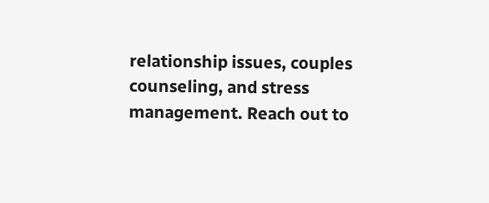relationship issues, couples counseling, and stress management. Reach out to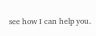see how I can help you.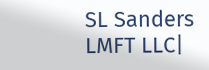SL Sanders LMFT LLC|